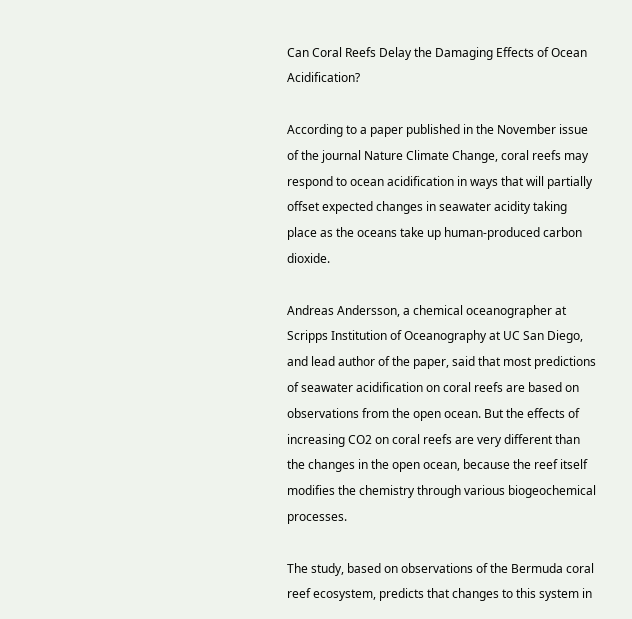Can Coral Reefs Delay the Damaging Effects of Ocean Acidification?

According to a paper published in the November issue of the journal Nature Climate Change, coral reefs may respond to ocean acidification in ways that will partially offset expected changes in seawater acidity taking place as the oceans take up human-produced carbon dioxide.

Andreas Andersson, a chemical oceanographer at Scripps Institution of Oceanography at UC San Diego, and lead author of the paper, said that most predictions of seawater acidification on coral reefs are based on observations from the open ocean. But the effects of increasing CO2 on coral reefs are very different than the changes in the open ocean, because the reef itself modifies the chemistry through various biogeochemical processes.

The study, based on observations of the Bermuda coral reef ecosystem, predicts that changes to this system in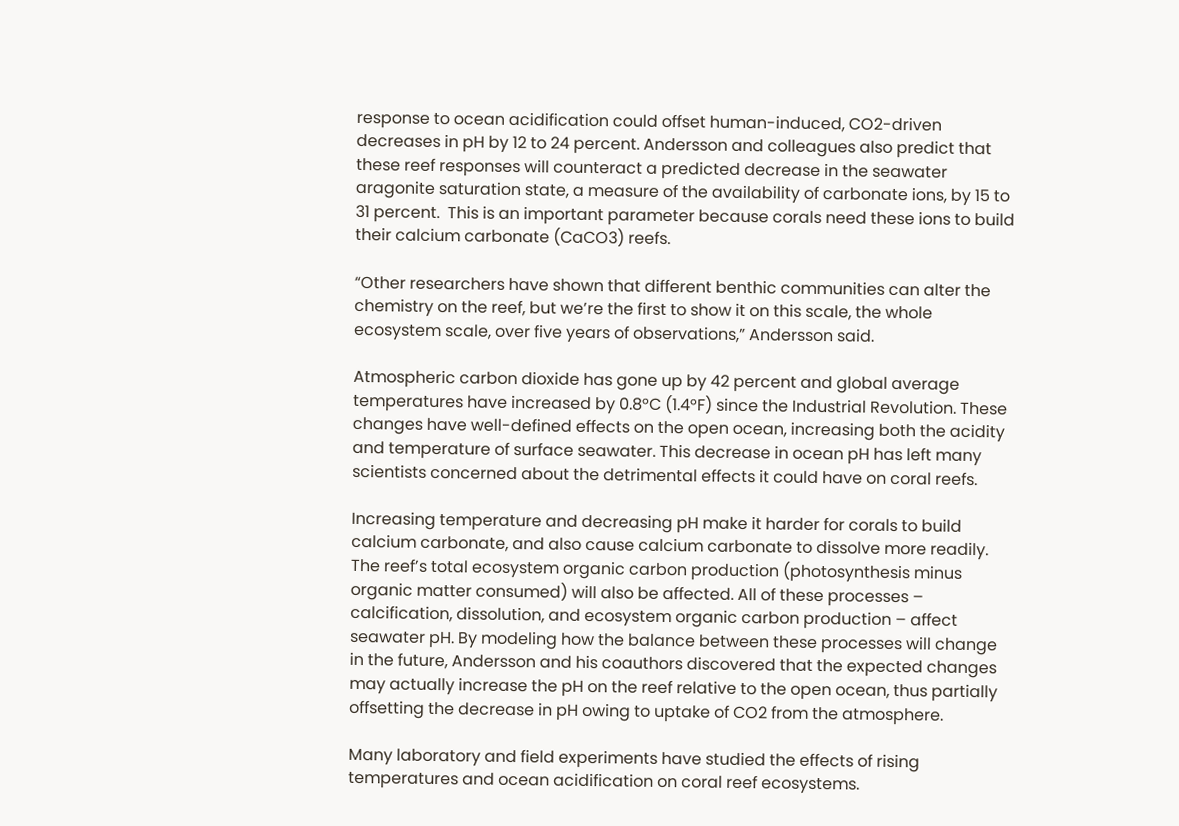response to ocean acidification could offset human-induced, CO2-driven decreases in pH by 12 to 24 percent. Andersson and colleagues also predict that these reef responses will counteract a predicted decrease in the seawater aragonite saturation state, a measure of the availability of carbonate ions, by 15 to 31 percent.  This is an important parameter because corals need these ions to build their calcium carbonate (CaCO3) reefs.

“Other researchers have shown that different benthic communities can alter the chemistry on the reef, but we’re the first to show it on this scale, the whole ecosystem scale, over five years of observations,” Andersson said.

Atmospheric carbon dioxide has gone up by 42 percent and global average temperatures have increased by 0.8°C (1.4°F) since the Industrial Revolution. These changes have well-defined effects on the open ocean, increasing both the acidity and temperature of surface seawater. This decrease in ocean pH has left many scientists concerned about the detrimental effects it could have on coral reefs.

Increasing temperature and decreasing pH make it harder for corals to build calcium carbonate, and also cause calcium carbonate to dissolve more readily. The reef’s total ecosystem organic carbon production (photosynthesis minus organic matter consumed) will also be affected. All of these processes – calcification, dissolution, and ecosystem organic carbon production – affect seawater pH. By modeling how the balance between these processes will change in the future, Andersson and his coauthors discovered that the expected changes may actually increase the pH on the reef relative to the open ocean, thus partially offsetting the decrease in pH owing to uptake of CO2 from the atmosphere.

Many laboratory and field experiments have studied the effects of rising temperatures and ocean acidification on coral reef ecosystems.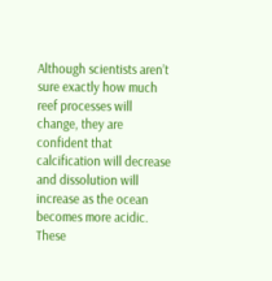Although scientists aren’t sure exactly how much reef processes will change, they are confident that calcification will decrease and dissolution will increase as the ocean becomes more acidic. These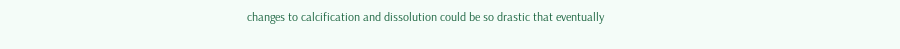changes to calcification and dissolution could be so drastic that eventually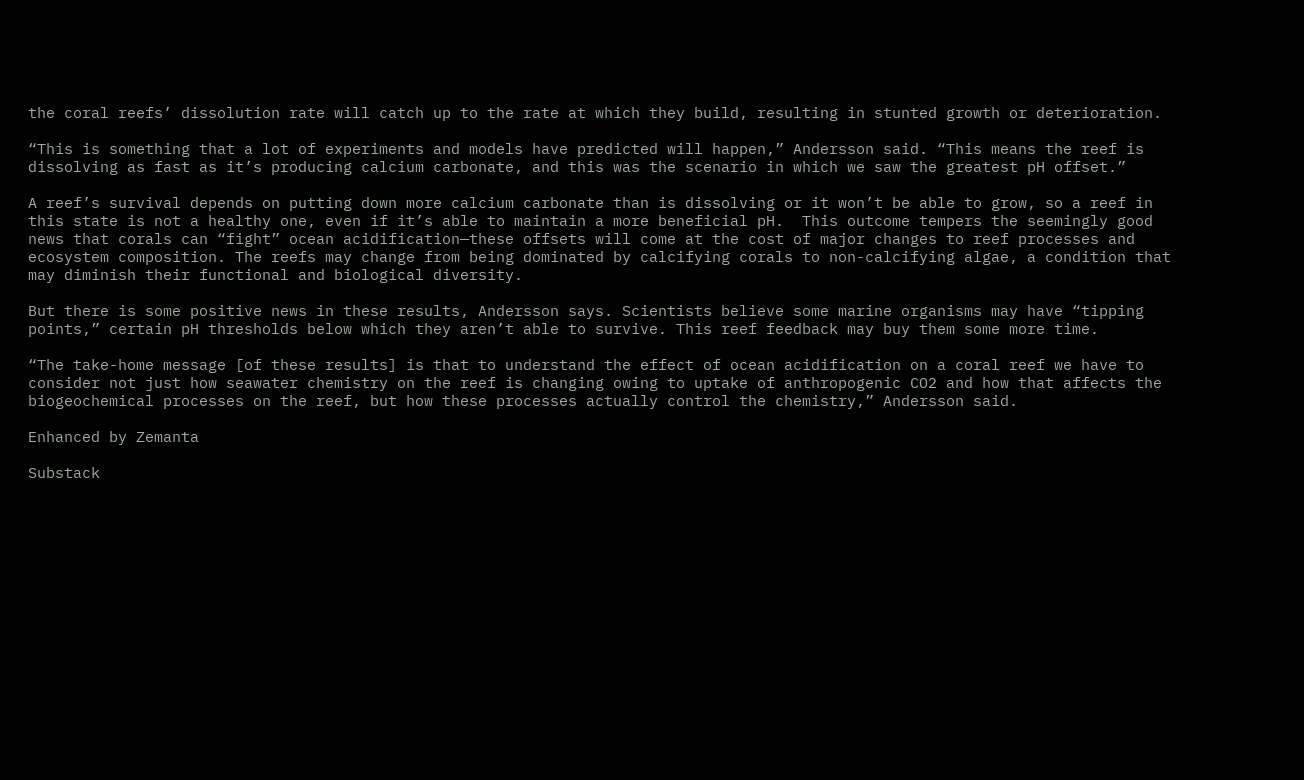the coral reefs’ dissolution rate will catch up to the rate at which they build, resulting in stunted growth or deterioration.

“This is something that a lot of experiments and models have predicted will happen,” Andersson said. “This means the reef is dissolving as fast as it’s producing calcium carbonate, and this was the scenario in which we saw the greatest pH offset.”

A reef’s survival depends on putting down more calcium carbonate than is dissolving or it won’t be able to grow, so a reef in this state is not a healthy one, even if it’s able to maintain a more beneficial pH.  This outcome tempers the seemingly good news that corals can “fight” ocean acidification—these offsets will come at the cost of major changes to reef processes and ecosystem composition. The reefs may change from being dominated by calcifying corals to non-calcifying algae, a condition that may diminish their functional and biological diversity.

But there is some positive news in these results, Andersson says. Scientists believe some marine organisms may have “tipping points,” certain pH thresholds below which they aren’t able to survive. This reef feedback may buy them some more time.

“The take-home message [of these results] is that to understand the effect of ocean acidification on a coral reef we have to consider not just how seawater chemistry on the reef is changing owing to uptake of anthropogenic CO2 and how that affects the biogeochemical processes on the reef, but how these processes actually control the chemistry,” Andersson said.

Enhanced by Zemanta

Substack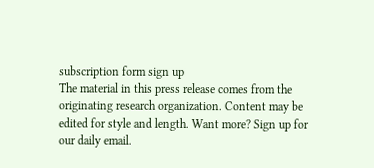subscription form sign up
The material in this press release comes from the originating research organization. Content may be edited for style and length. Want more? Sign up for our daily email.